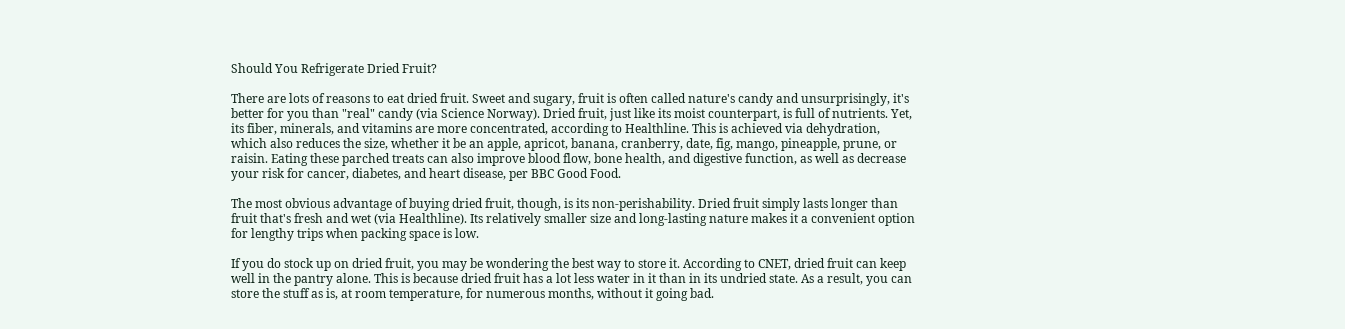Should You Refrigerate Dried Fruit?

There are lots of reasons to eat dried fruit. Sweet and sugary, fruit is often called nature's candy and unsurprisingly, it's better for you than "real" candy (via Science Norway). Dried fruit, just like its moist counterpart, is full of nutrients. Yet, its fiber, minerals, and vitamins are more concentrated, according to Healthline. This is achieved via dehydration, which also reduces the size, whether it be an apple, apricot, banana, cranberry, date, fig, mango, pineapple, prune, or raisin. Eating these parched treats can also improve blood flow, bone health, and digestive function, as well as decrease your risk for cancer, diabetes, and heart disease, per BBC Good Food.

The most obvious advantage of buying dried fruit, though, is its non-perishability. Dried fruit simply lasts longer than fruit that's fresh and wet (via Healthline). Its relatively smaller size and long-lasting nature makes it a convenient option for lengthy trips when packing space is low.

If you do stock up on dried fruit, you may be wondering the best way to store it. According to CNET, dried fruit can keep well in the pantry alone. This is because dried fruit has a lot less water in it than in its undried state. As a result, you can store the stuff as is, at room temperature, for numerous months, without it going bad.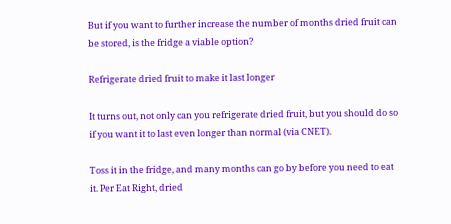But if you want to further increase the number of months dried fruit can be stored, is the fridge a viable option?

Refrigerate dried fruit to make it last longer

It turns out, not only can you refrigerate dried fruit, but you should do so if you want it to last even longer than normal (via CNET).

Toss it in the fridge, and many months can go by before you need to eat it. Per Eat Right, dried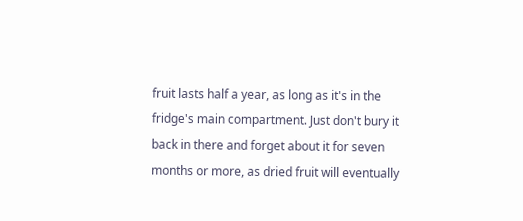fruit lasts half a year, as long as it's in the fridge's main compartment. Just don't bury it back in there and forget about it for seven months or more, as dried fruit will eventually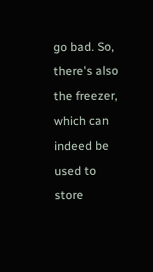go bad. So, there's also the freezer, which can indeed be used to store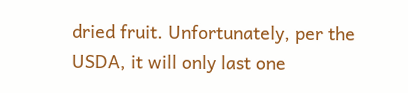dried fruit. Unfortunately, per the USDA, it will only last one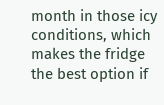month in those icy conditions, which makes the fridge the best option if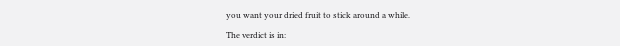you want your dried fruit to stick around a while.

The verdict is in: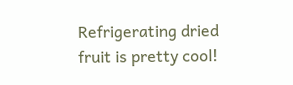Refrigerating dried fruit is pretty cool!